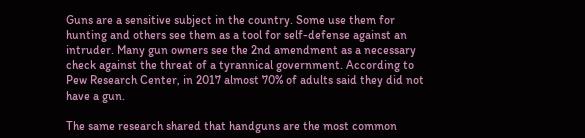Guns are a sensitive subject in the country. Some use them for hunting and others see them as a tool for self-defense against an intruder. Many gun owners see the 2nd amendment as a necessary check against the threat of a tyrannical government. According to Pew Research Center, in 2017 almost 70% of adults said they did not have a gun.

The same research shared that handguns are the most common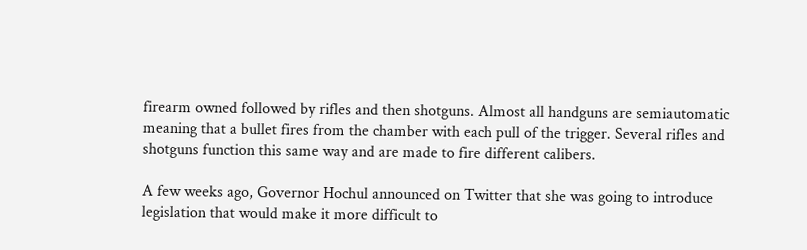firearm owned followed by rifles and then shotguns. Almost all handguns are semiautomatic meaning that a bullet fires from the chamber with each pull of the trigger. Several rifles and shotguns function this same way and are made to fire different calibers.

A few weeks ago, Governor Hochul announced on Twitter that she was going to introduce legislation that would make it more difficult to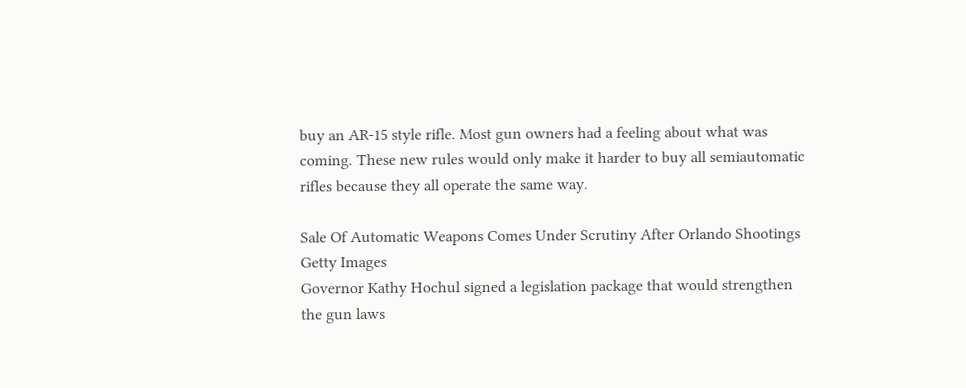buy an AR-15 style rifle. Most gun owners had a feeling about what was coming. These new rules would only make it harder to buy all semiautomatic rifles because they all operate the same way.

Sale Of Automatic Weapons Comes Under Scrutiny After Orlando Shootings
Getty Images
Governor Kathy Hochul signed a legislation package that would strengthen the gun laws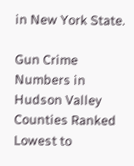in New York State.

Gun Crime Numbers in Hudson Valley Counties Ranked Lowest to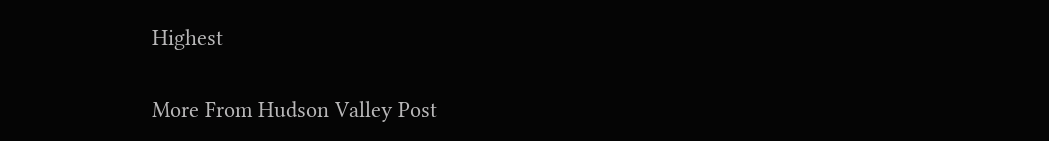Highest


More From Hudson Valley Post